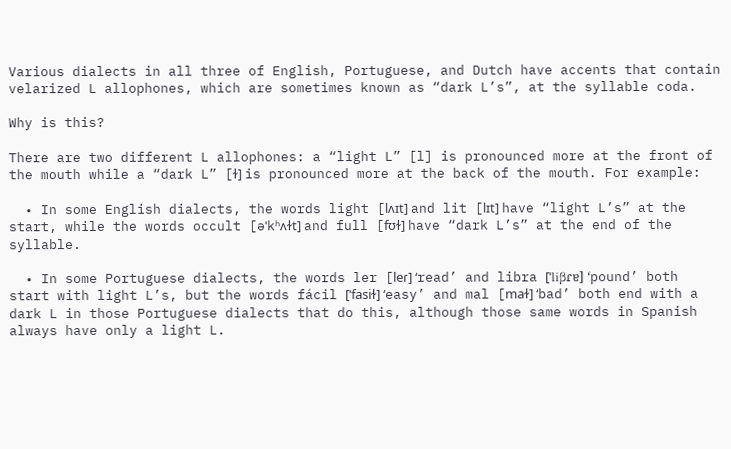Various dialects in all three of English, Portuguese, and Dutch have accents that contain velarized L allophones, which are sometimes known as “dark L’s”, at the syllable coda.

Why is this?

There are two different L allophones: a “light L” [l] is pronounced more at the front of the mouth while a “dark L” [ɫ] is pronounced more at the back of the mouth. For example:

  • In some English dialects, the words light [lʌɪt] and lit [lɪt] have “light L’s” at the start, while the words occult [əˈkʰʌɫt] and full [fʊɫ] have “dark L’s” at the end of the syllable.

  • In some Portuguese dialects, the words ler [leɾ] ‘read’ and libra [ˈliβɾɐ] ‘pound’ both start with light L’s, but the words fácil [ˈfasiɫ] ‘easy’ and mal [maɫ] ‘bad’ both end with a dark L in those Portuguese dialects that do this, although those same words in Spanish always have only a light L.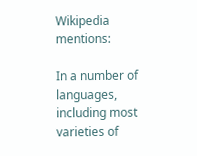Wikipedia mentions:

In a number of languages, including most varieties of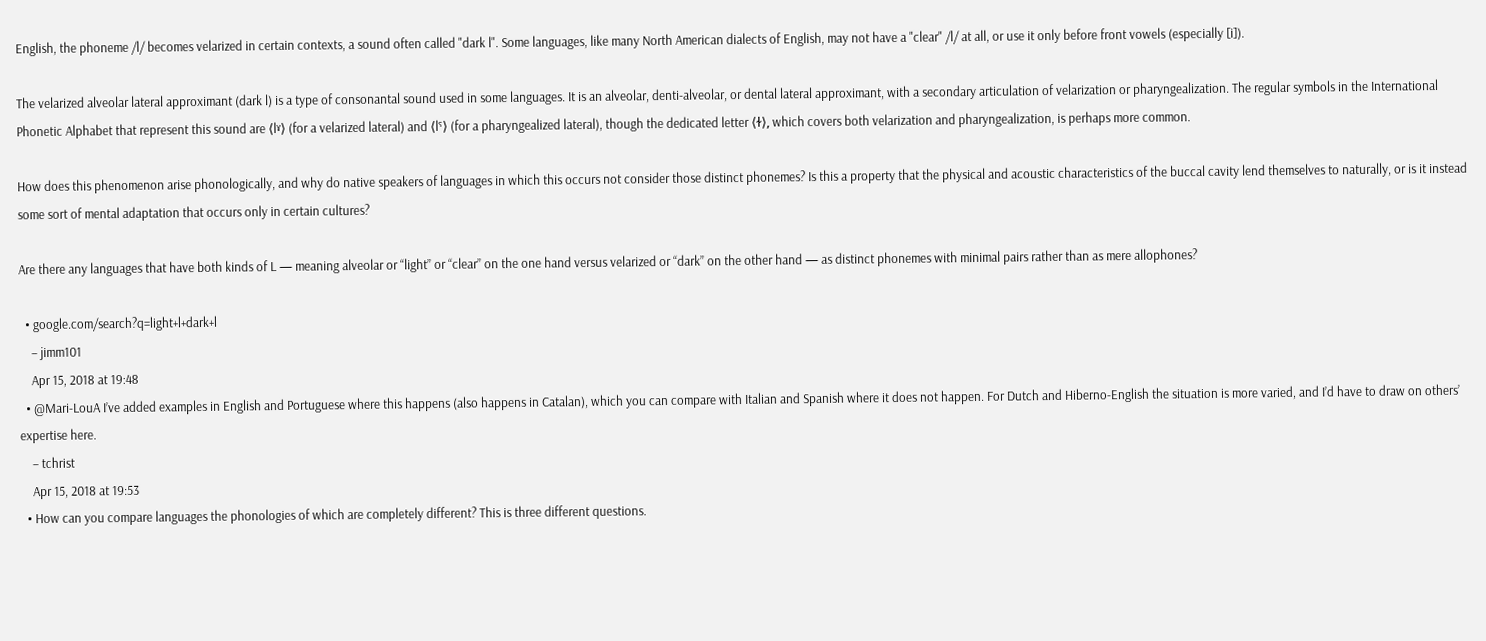English, the phoneme /l/ becomes velarized in certain contexts, a sound often called "dark l". Some languages, like many North American dialects of English, may not have a "clear" /l/ at all, or use it only before front vowels (especially [i]).

The velarized alveolar lateral approximant (dark l) is a type of consonantal sound used in some languages. It is an alveolar, denti-alveolar, or dental lateral approximant, with a secondary articulation of velarization or pharyngealization. The regular symbols in the International Phonetic Alphabet that represent this sound are ⟨lˠ⟩ (for a velarized lateral) and ⟨lˤ⟩ (for a pharyngealized lateral), though the dedicated letter ⟨ɫ⟩, which covers both velarization and pharyngealization, is perhaps more common.

How does this phenomenon arise phonologically, and why do native speakers of languages in which this occurs not consider those distinct phonemes? Is this a property that the physical and acoustic characteristics of the buccal cavity lend themselves to naturally, or is it instead some sort of mental adaptation that occurs only in certain cultures?

Are there any languages that have both kinds of L — meaning alveolar or “light” or “clear” on the one hand versus velarized or “dark” on the other hand — as distinct phonemes with minimal pairs rather than as mere allophones?

  • google.com/search?q=light+l+dark+l
    – jimm101
    Apr 15, 2018 at 19:48
  • @Mari-LouA I’ve added examples in English and Portuguese where this happens (also happens in Catalan), which you can compare with Italian and Spanish where it does not happen. For Dutch and Hiberno-English the situation is more varied, and I’d have to draw on others’ expertise here.
    – tchrist
    Apr 15, 2018 at 19:53
  • How can you compare languages the phonologies of which are completely different? This is three different questions.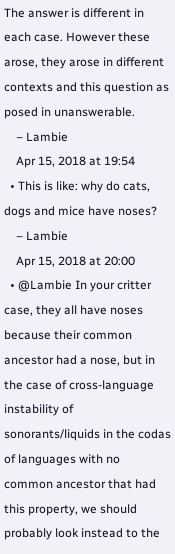The answer is different in each case. However these arose, they arose in different contexts and this question as posed in unanswerable.
    – Lambie
    Apr 15, 2018 at 19:54
  • This is like: why do cats, dogs and mice have noses?
    – Lambie
    Apr 15, 2018 at 20:00
  • @Lambie In your critter case, they all have noses because their common ancestor had a nose, but in the case of cross-language instability of sonorants/liquids in the codas of languages with no common ancestor that had this property, we should probably look instead to the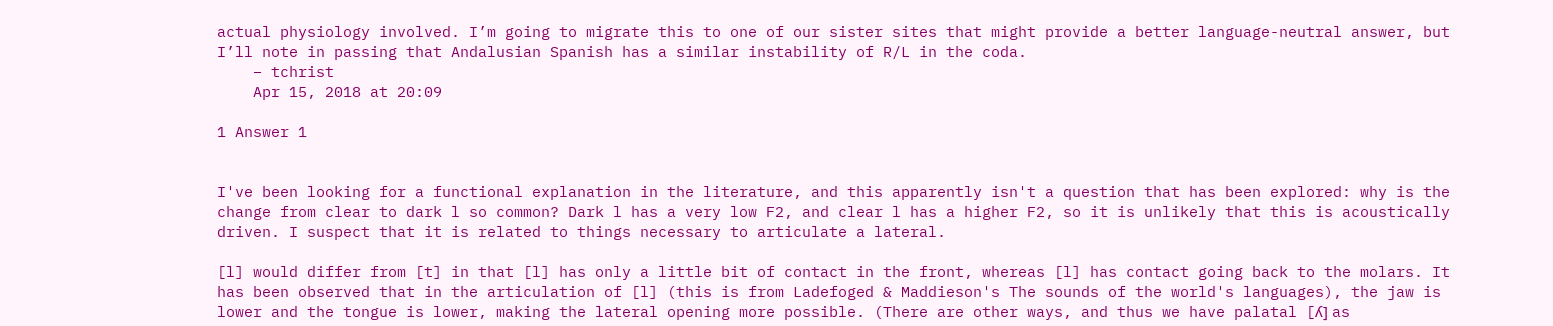actual physiology involved. I’m going to migrate this to one of our sister sites that might provide a better language-neutral answer, but I’ll note in passing that Andalusian Spanish has a similar instability of R/L in the coda.
    – tchrist
    Apr 15, 2018 at 20:09

1 Answer 1


I've been looking for a functional explanation in the literature, and this apparently isn't a question that has been explored: why is the change from clear to dark l so common? Dark l has a very low F2, and clear l has a higher F2, so it is unlikely that this is acoustically driven. I suspect that it is related to things necessary to articulate a lateral.

[l] would differ from [t] in that [l] has only a little bit of contact in the front, whereas [l] has contact going back to the molars. It has been observed that in the articulation of [l] (this is from Ladefoged & Maddieson's The sounds of the world's languages), the jaw is lower and the tongue is lower, making the lateral opening more possible. (There are other ways, and thus we have palatal [ʎ] as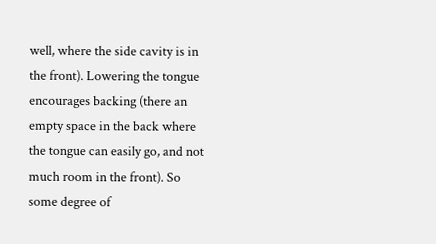well, where the side cavity is in the front). Lowering the tongue encourages backing (there an empty space in the back where the tongue can easily go, and not much room in the front). So some degree of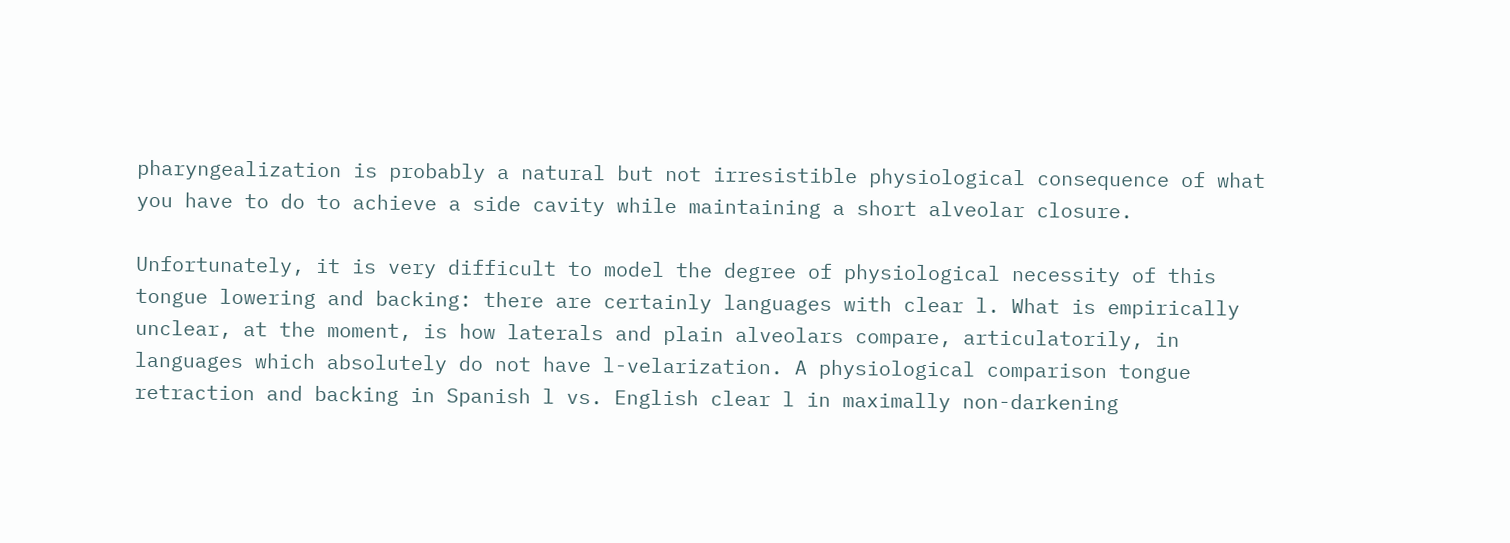pharyngealization is probably a natural but not irresistible physiological consequence of what you have to do to achieve a side cavity while maintaining a short alveolar closure.

Unfortunately, it is very difficult to model the degree of physiological necessity of this tongue lowering and backing: there are certainly languages with clear l. What is empirically unclear, at the moment, is how laterals and plain alveolars compare, articulatorily, in languages which absolutely do not have l-velarization. A physiological comparison tongue retraction and backing in Spanish l vs. English clear l in maximally non-darkening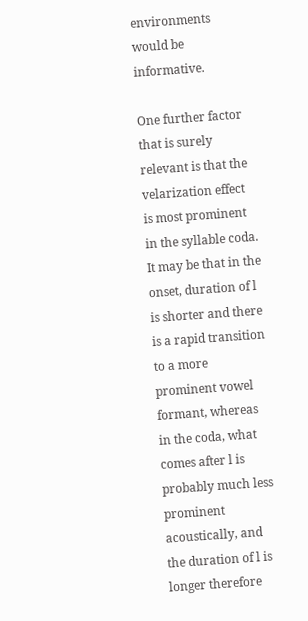environments would be informative.

One further factor that is surely relevant is that the velarization effect is most prominent in the syllable coda. It may be that in the onset, duration of l is shorter and there is a rapid transition to a more prominent vowel formant, whereas in the coda, what comes after l is probably much less prominent acoustically, and the duration of l is longer therefore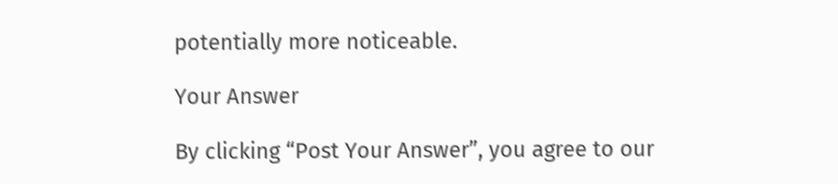potentially more noticeable.

Your Answer

By clicking “Post Your Answer”, you agree to our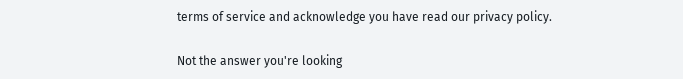terms of service and acknowledge you have read our privacy policy.

Not the answer you're looking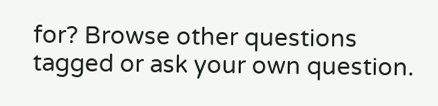for? Browse other questions tagged or ask your own question.